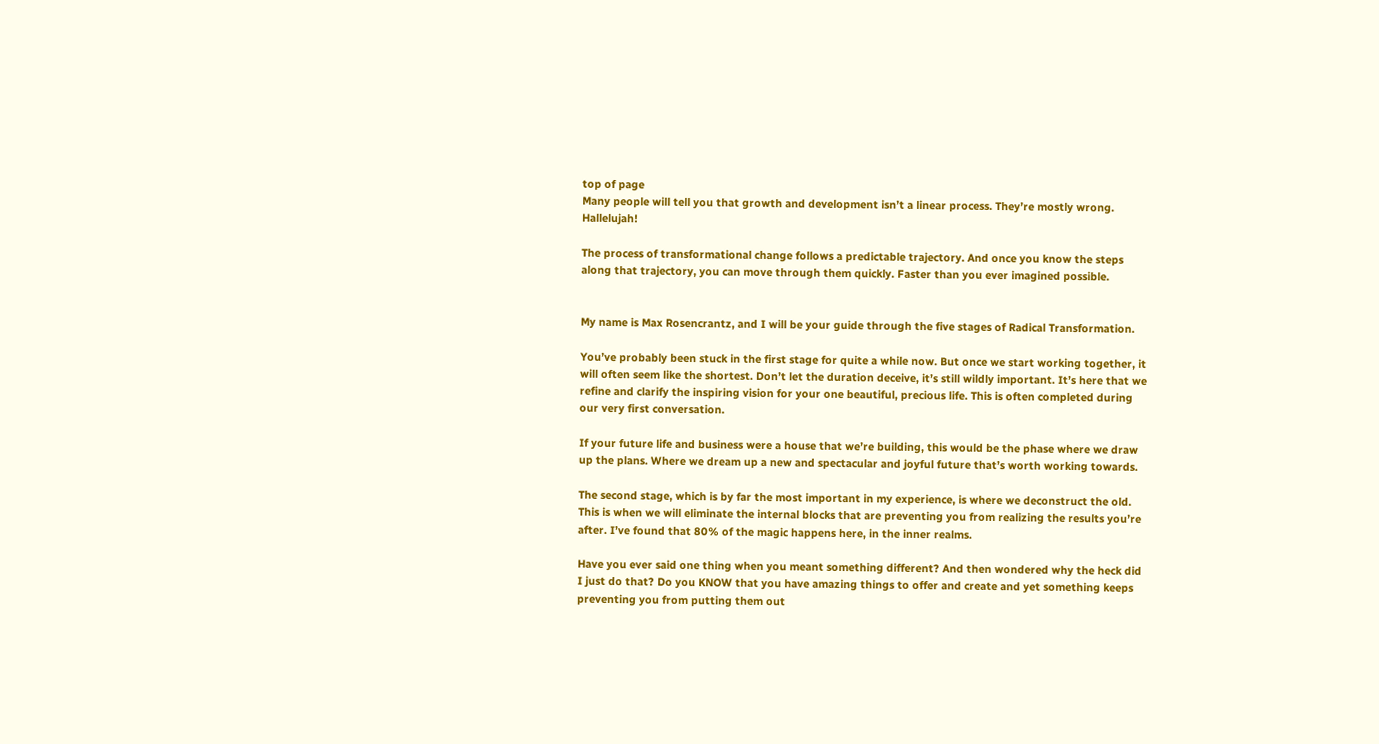top of page
Many people will tell you that growth and development isn’t a linear process. They’re mostly wrong. Hallelujah!

The process of transformational change follows a predictable trajectory. And once you know the steps along that trajectory, you can move through them quickly. Faster than you ever imagined possible.


My name is Max Rosencrantz, and I will be your guide through the five stages of Radical Transformation.

You’ve probably been stuck in the first stage for quite a while now. But once we start working together, it will often seem like the shortest. Don’t let the duration deceive, it’s still wildly important. It’s here that we refine and clarify the inspiring vision for your one beautiful, precious life. This is often completed during our very first conversation.

If your future life and business were a house that we’re building, this would be the phase where we draw up the plans. Where we dream up a new and spectacular and joyful future that’s worth working towards.

The second stage, which is by far the most important in my experience, is where we deconstruct the old. This is when we will eliminate the internal blocks that are preventing you from realizing the results you’re after. I’ve found that 80% of the magic happens here, in the inner realms.

Have you ever said one thing when you meant something different? And then wondered why the heck did I just do that? Do you KNOW that you have amazing things to offer and create and yet something keeps preventing you from putting them out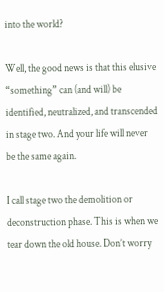into the world?

Well, the good news is that this elusive “something” can (and will) be identified, neutralized, and transcended in stage two. And your life will never be the same again.

I call stage two the demolition or deconstruction phase. This is when we tear down the old house. Don’t worry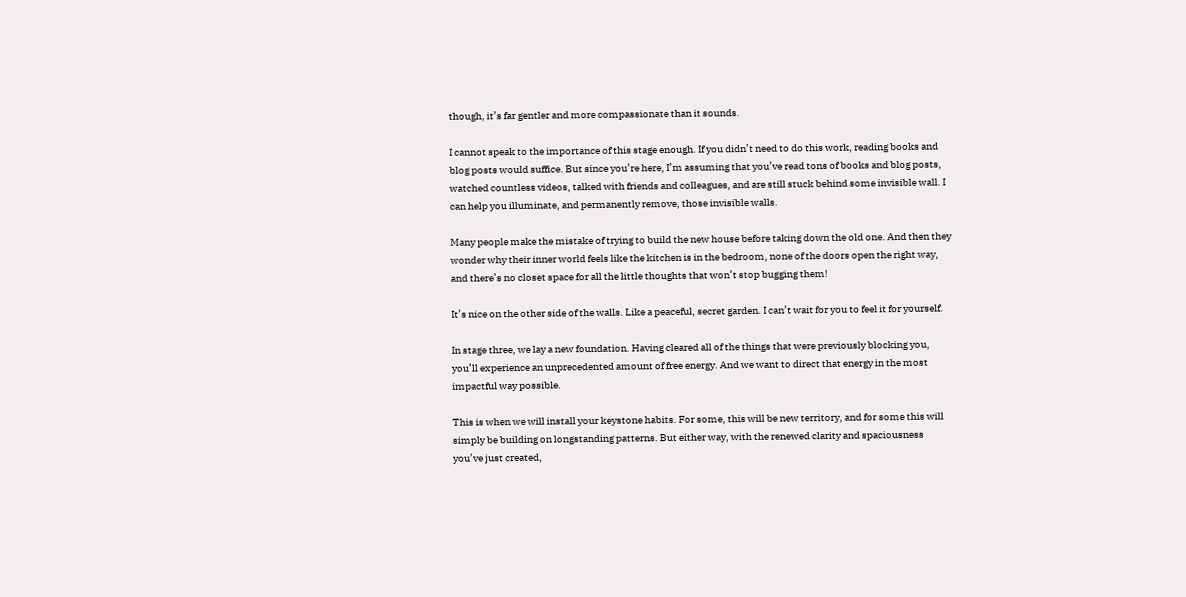though, it’s far gentler and more compassionate than it sounds.

I cannot speak to the importance of this stage enough. If you didn’t need to do this work, reading books and blog posts would suffice. But since you’re here, I’m assuming that you’ve read tons of books and blog posts, watched countless videos, talked with friends and colleagues, and are still stuck behind some invisible wall. I can help you illuminate, and permanently remove, those invisible walls.

Many people make the mistake of trying to build the new house before taking down the old one. And then they wonder why their inner world feels like the kitchen is in the bedroom, none of the doors open the right way, and there’s no closet space for all the little thoughts that won’t stop bugging them!

It’s nice on the other side of the walls. Like a peaceful, secret garden. I can’t wait for you to feel it for yourself.

In stage three, we lay a new foundation. Having cleared all of the things that were previously blocking you, you’ll experience an unprecedented amount of free energy. And we want to direct that energy in the most impactful way possible.

This is when we will install your keystone habits. For some, this will be new territory, and for some this will simply be building on longstanding patterns. But either way, with the renewed clarity and spaciousness you’ve just created,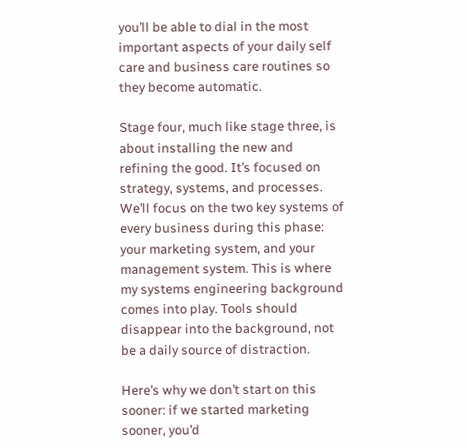you’ll be able to dial in the most important aspects of your daily self care and business care routines so they become automatic.

Stage four, much like stage three, is about installing the new and refining the good. It’s focused on strategy, systems, and processes. We’ll focus on the two key systems of every business during this phase: your marketing system, and your management system. This is where my systems engineering background comes into play. Tools should disappear into the background, not be a daily source of distraction.

Here’s why we don’t start on this sooner: if we started marketing sooner, you’d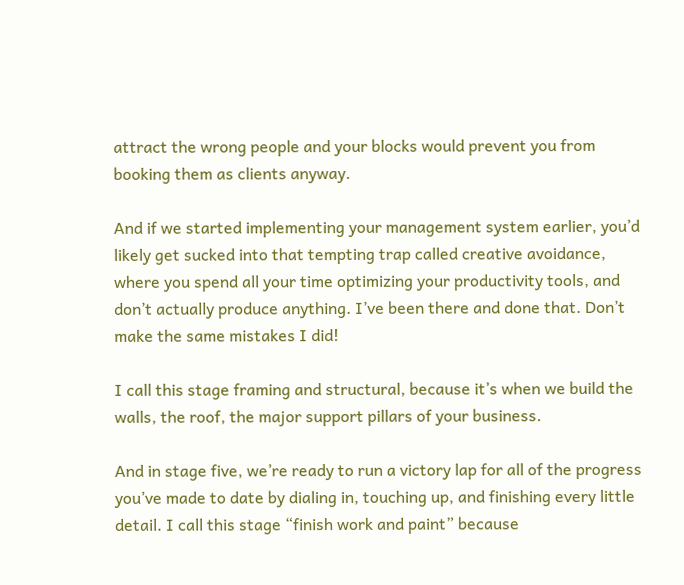attract the wrong people and your blocks would prevent you from booking them as clients anyway.

And if we started implementing your management system earlier, you’d likely get sucked into that tempting trap called creative avoidance, where you spend all your time optimizing your productivity tools, and don’t actually produce anything. I’ve been there and done that. Don’t make the same mistakes I did!

I call this stage framing and structural, because it’s when we build the walls, the roof, the major support pillars of your business.

And in stage five, we’re ready to run a victory lap for all of the progress you’ve made to date by dialing in, touching up, and finishing every little detail. I call this stage “finish work and paint” because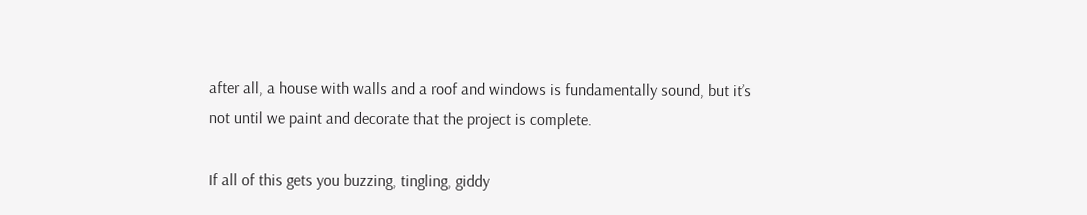after all, a house with walls and a roof and windows is fundamentally sound, but it’s not until we paint and decorate that the project is complete.

If all of this gets you buzzing, tingling, giddy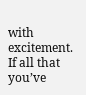with excitement. If all that you’ve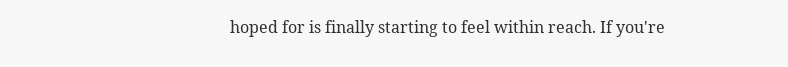hoped for is finally starting to feel within reach. If you're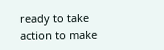ready to take action to make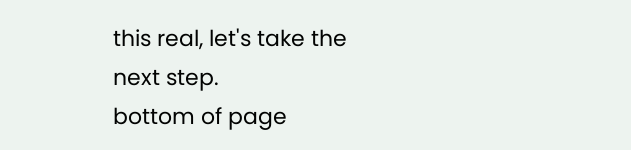this real, let's take the next step.
bottom of page